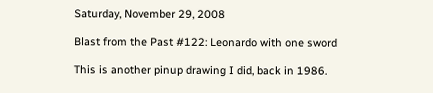Saturday, November 29, 2008

Blast from the Past #122: Leonardo with one sword

This is another pinup drawing I did, back in 1986.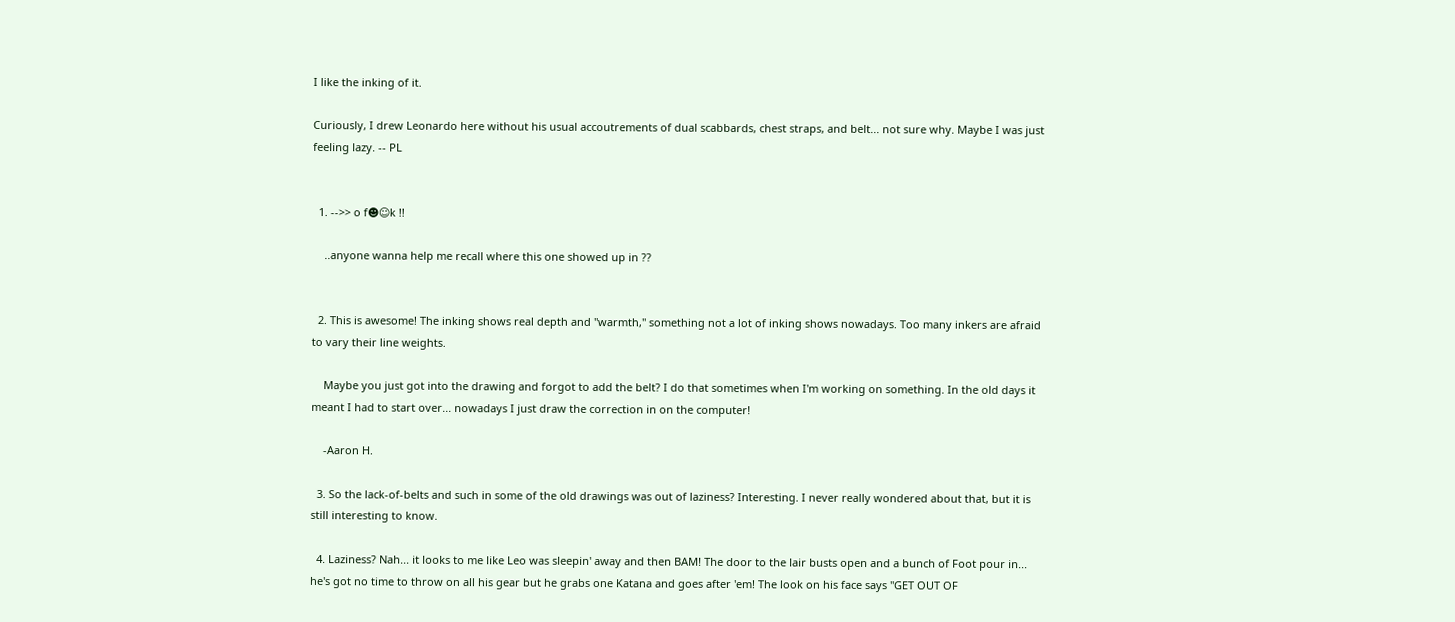I like the inking of it.

Curiously, I drew Leonardo here without his usual accoutrements of dual scabbards, chest straps, and belt... not sure why. Maybe I was just feeling lazy. -- PL


  1. -->> o f☻☺k !!

    ..anyone wanna help me recall where this one showed up in ??


  2. This is awesome! The inking shows real depth and "warmth," something not a lot of inking shows nowadays. Too many inkers are afraid to vary their line weights.

    Maybe you just got into the drawing and forgot to add the belt? I do that sometimes when I'm working on something. In the old days it meant I had to start over... nowadays I just draw the correction in on the computer!

    -Aaron H.

  3. So the lack-of-belts and such in some of the old drawings was out of laziness? Interesting. I never really wondered about that, but it is still interesting to know.

  4. Laziness? Nah... it looks to me like Leo was sleepin' away and then BAM! The door to the lair busts open and a bunch of Foot pour in... he's got no time to throw on all his gear but he grabs one Katana and goes after 'em! The look on his face says "GET OUT OF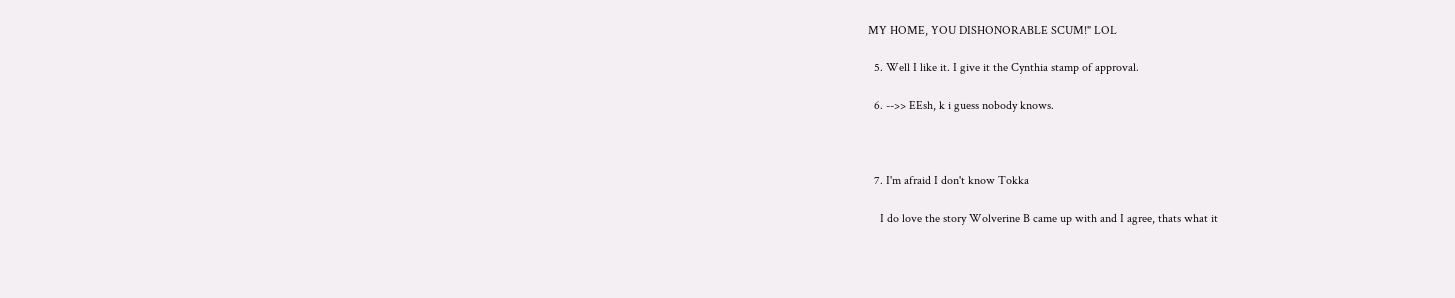MY HOME, YOU DISHONORABLE SCUM!" LOL

  5. Well I like it. I give it the Cynthia stamp of approval.

  6. -->> EEsh, k i guess nobody knows.



  7. I'm afraid I don't know Tokka

    I do love the story Wolverine B came up with and I agree, thats what it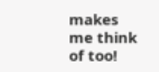makes me think of too!